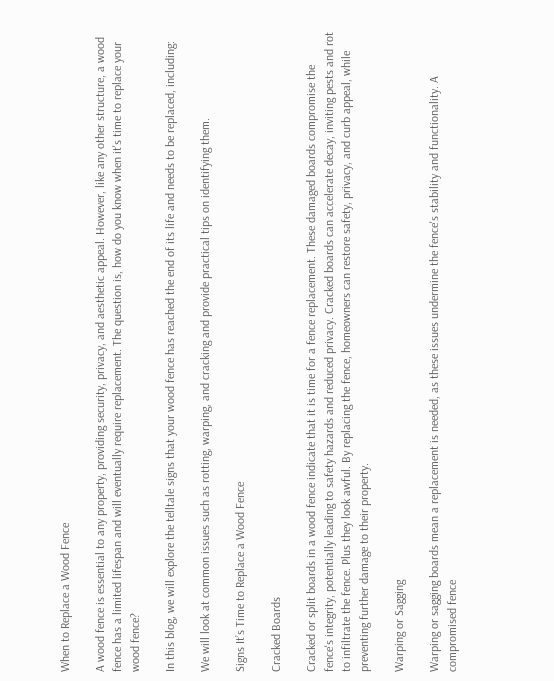When to Replace a Wood Fence

A wood fence is essential to any property, providing security, privacy, and aesthetic appeal. However, like any other structure, a wood fence has a limited lifespan and will eventually require replacement. The question is, how do you know when it's time to replace your wood fence?

In this blog, we will explore the telltale signs that your wood fence has reached the end of its life and needs to be replaced, including:

We will look at common issues such as rotting, warping, and cracking and provide practical tips on identifying them.

Signs It’s Time to Replace a Wood Fence

Cracked Boards

Cracked or split boards in a wood fence indicate that it is time for a fence replacement. These damaged boards compromise the fence's integrity, potentially leading to safety hazards and reduced privacy. Cracked boards can accelerate decay, inviting pests and rot to infiltrate the fence. Plus they look awful. By replacing the fence, homeowners can restore safety, privacy, and curb appeal, while preventing further damage to their property.

Warping or Sagging

Warping or sagging boards mean a replacement is needed, as these issues undermine the fence's stability and functionality. A compromised fence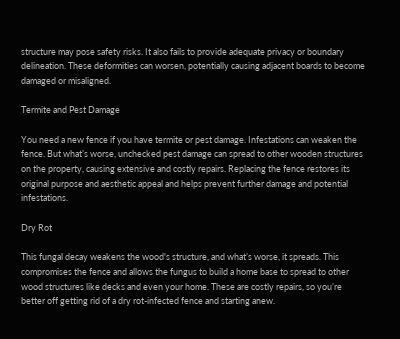structure may pose safety risks. It also fails to provide adequate privacy or boundary delineation. These deformities can worsen, potentially causing adjacent boards to become damaged or misaligned.

Termite and Pest Damage

You need a new fence if you have termite or pest damage. Infestations can weaken the fence. But what’s worse, unchecked pest damage can spread to other wooden structures on the property, causing extensive and costly repairs. Replacing the fence restores its original purpose and aesthetic appeal and helps prevent further damage and potential infestations.

Dry Rot

This fungal decay weakens the wood's structure, and what’s worse, it spreads. This compromises the fence and allows the fungus to build a home base to spread to other wood structures like decks and even your home. These are costly repairs, so you’re better off getting rid of a dry rot-infected fence and starting anew.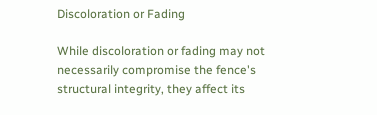Discoloration or Fading

While discoloration or fading may not necessarily compromise the fence's structural integrity, they affect its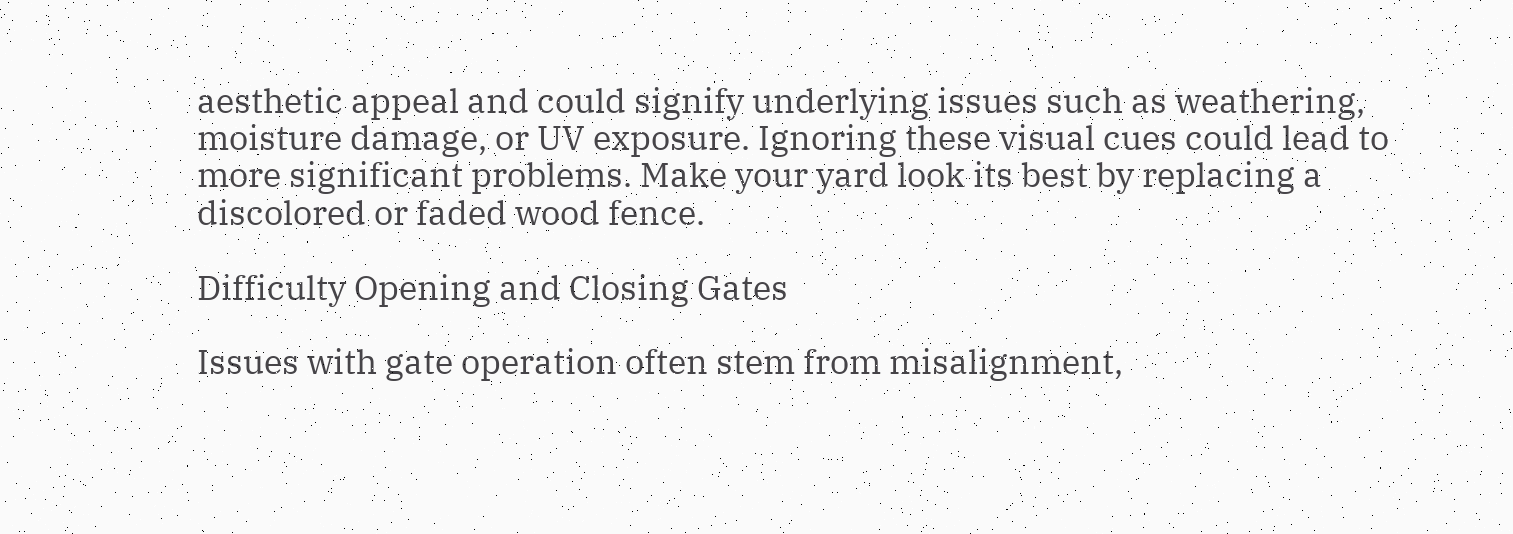aesthetic appeal and could signify underlying issues such as weathering, moisture damage, or UV exposure. Ignoring these visual cues could lead to more significant problems. Make your yard look its best by replacing a discolored or faded wood fence.

Difficulty Opening and Closing Gates

Issues with gate operation often stem from misalignment,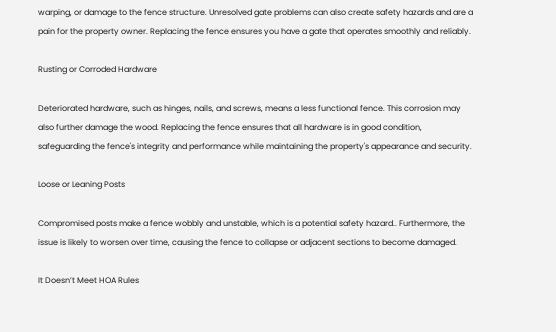warping, or damage to the fence structure. Unresolved gate problems can also create safety hazards and are a pain for the property owner. Replacing the fence ensures you have a gate that operates smoothly and reliably.

Rusting or Corroded Hardware

Deteriorated hardware, such as hinges, nails, and screws, means a less functional fence. This corrosion may also further damage the wood. Replacing the fence ensures that all hardware is in good condition, safeguarding the fence's integrity and performance while maintaining the property's appearance and security.

Loose or Leaning Posts

Compromised posts make a fence wobbly and unstable, which is a potential safety hazard.. Furthermore, the issue is likely to worsen over time, causing the fence to collapse or adjacent sections to become damaged.

It Doesn’t Meet HOA Rules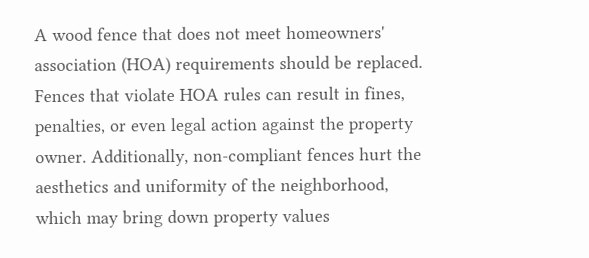A wood fence that does not meet homeowners' association (HOA) requirements should be replaced. Fences that violate HOA rules can result in fines, penalties, or even legal action against the property owner. Additionally, non-compliant fences hurt the aesthetics and uniformity of the neighborhood, which may bring down property values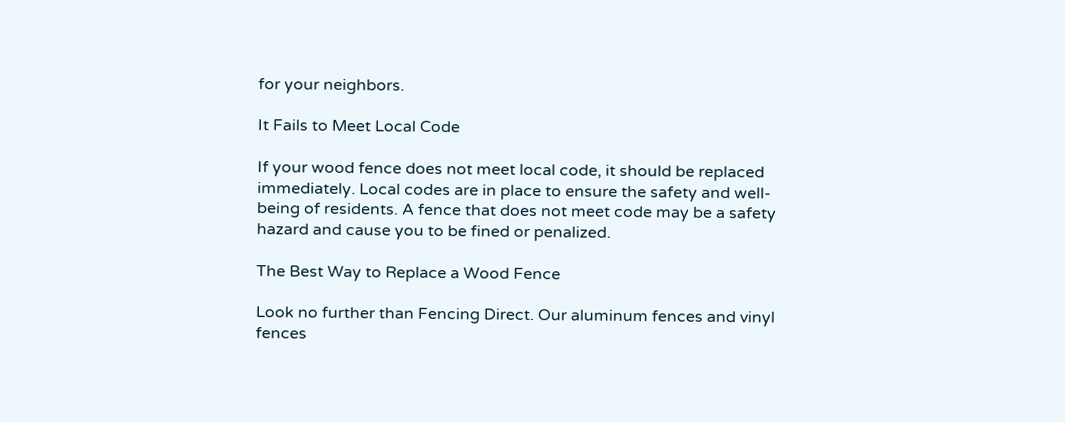for your neighbors.

It Fails to Meet Local Code

If your wood fence does not meet local code, it should be replaced immediately. Local codes are in place to ensure the safety and well-being of residents. A fence that does not meet code may be a safety hazard and cause you to be fined or penalized.

The Best Way to Replace a Wood Fence

Look no further than Fencing Direct. Our aluminum fences and vinyl fences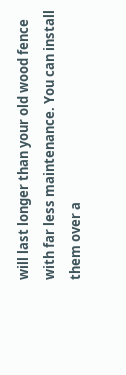will last longer than your old wood fence with far less maintenance. You can install them over a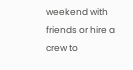weekend with friends or hire a crew to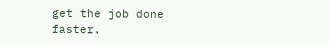get the job done faster.